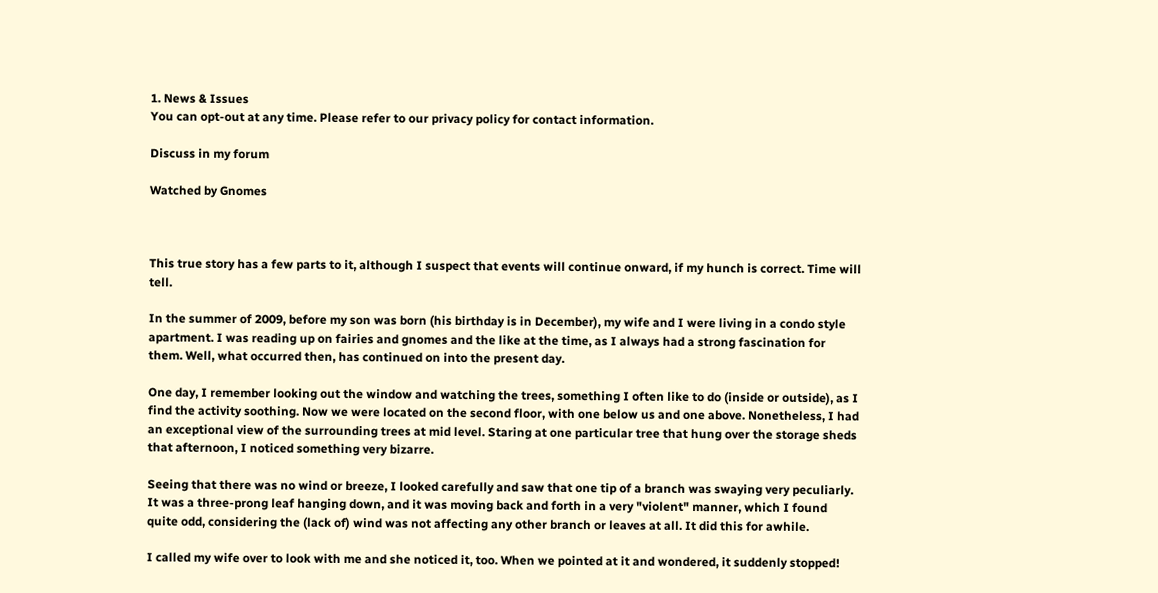1. News & Issues
You can opt-out at any time. Please refer to our privacy policy for contact information.

Discuss in my forum

Watched by Gnomes



This true story has a few parts to it, although I suspect that events will continue onward, if my hunch is correct. Time will tell.

In the summer of 2009, before my son was born (his birthday is in December), my wife and I were living in a condo style apartment. I was reading up on fairies and gnomes and the like at the time, as I always had a strong fascination for them. Well, what occurred then, has continued on into the present day.

One day, I remember looking out the window and watching the trees, something I often like to do (inside or outside), as I find the activity soothing. Now we were located on the second floor, with one below us and one above. Nonetheless, I had an exceptional view of the surrounding trees at mid level. Staring at one particular tree that hung over the storage sheds that afternoon, I noticed something very bizarre.

Seeing that there was no wind or breeze, I looked carefully and saw that one tip of a branch was swaying very peculiarly. It was a three-prong leaf hanging down, and it was moving back and forth in a very "violent" manner, which I found quite odd, considering the (lack of) wind was not affecting any other branch or leaves at all. It did this for awhile.

I called my wife over to look with me and she noticed it, too. When we pointed at it and wondered, it suddenly stopped!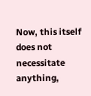Now, this itself does not necessitate anything,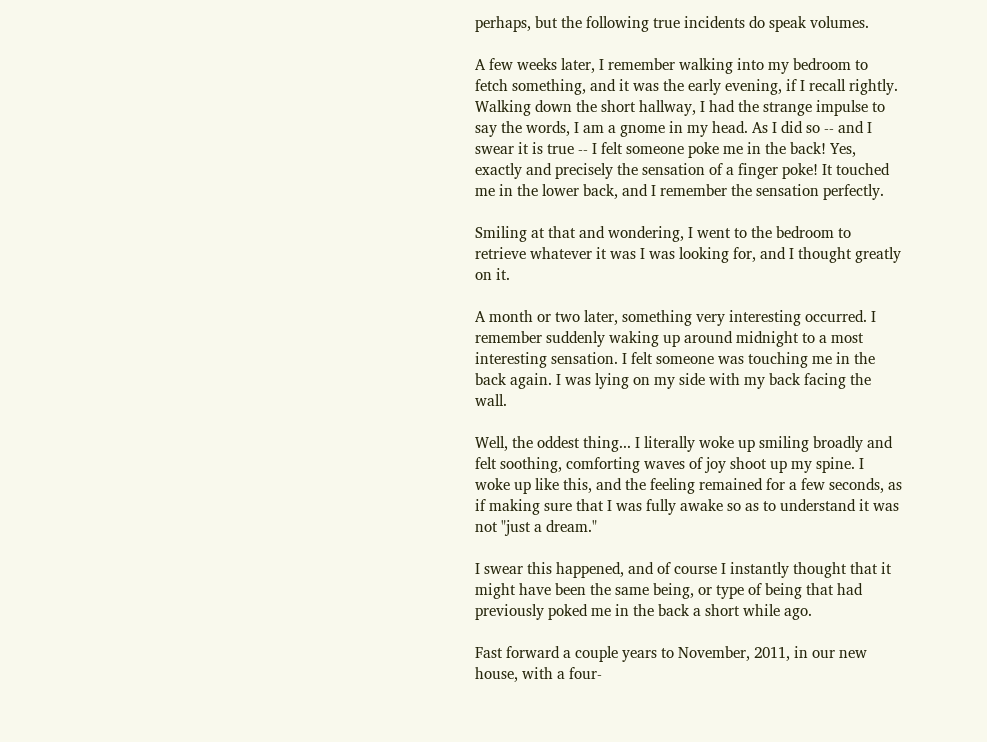perhaps, but the following true incidents do speak volumes.

A few weeks later, I remember walking into my bedroom to fetch something, and it was the early evening, if I recall rightly. Walking down the short hallway, I had the strange impulse to say the words, I am a gnome in my head. As I did so -- and I swear it is true -- I felt someone poke me in the back! Yes, exactly and precisely the sensation of a finger poke! It touched me in the lower back, and I remember the sensation perfectly.

Smiling at that and wondering, I went to the bedroom to retrieve whatever it was I was looking for, and I thought greatly on it.

A month or two later, something very interesting occurred. I remember suddenly waking up around midnight to a most interesting sensation. I felt someone was touching me in the back again. I was lying on my side with my back facing the wall.

Well, the oddest thing... I literally woke up smiling broadly and felt soothing, comforting waves of joy shoot up my spine. I woke up like this, and the feeling remained for a few seconds, as if making sure that I was fully awake so as to understand it was not "just a dream."

I swear this happened, and of course I instantly thought that it might have been the same being, or type of being that had previously poked me in the back a short while ago.

Fast forward a couple years to November, 2011, in our new house, with a four-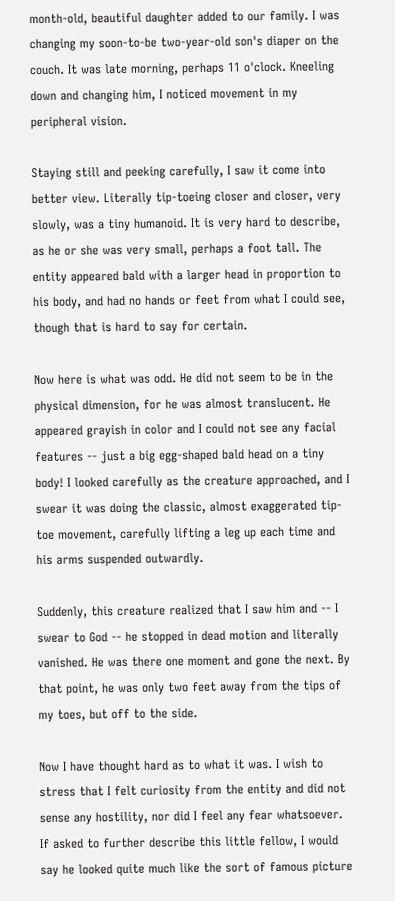month-old, beautiful daughter added to our family. I was changing my soon-to-be two-year-old son's diaper on the couch. It was late morning, perhaps 11 o'clock. Kneeling down and changing him, I noticed movement in my peripheral vision.

Staying still and peeking carefully, I saw it come into better view. Literally tip-toeing closer and closer, very slowly, was a tiny humanoid. It is very hard to describe, as he or she was very small, perhaps a foot tall. The entity appeared bald with a larger head in proportion to his body, and had no hands or feet from what I could see, though that is hard to say for certain.

Now here is what was odd. He did not seem to be in the physical dimension, for he was almost translucent. He appeared grayish in color and I could not see any facial features -- just a big egg-shaped bald head on a tiny body! I looked carefully as the creature approached, and I swear it was doing the classic, almost exaggerated tip-toe movement, carefully lifting a leg up each time and his arms suspended outwardly.

Suddenly, this creature realized that I saw him and -- I swear to God -- he stopped in dead motion and literally vanished. He was there one moment and gone the next. By that point, he was only two feet away from the tips of my toes, but off to the side.

Now I have thought hard as to what it was. I wish to stress that I felt curiosity from the entity and did not sense any hostility, nor did I feel any fear whatsoever. If asked to further describe this little fellow, I would say he looked quite much like the sort of famous picture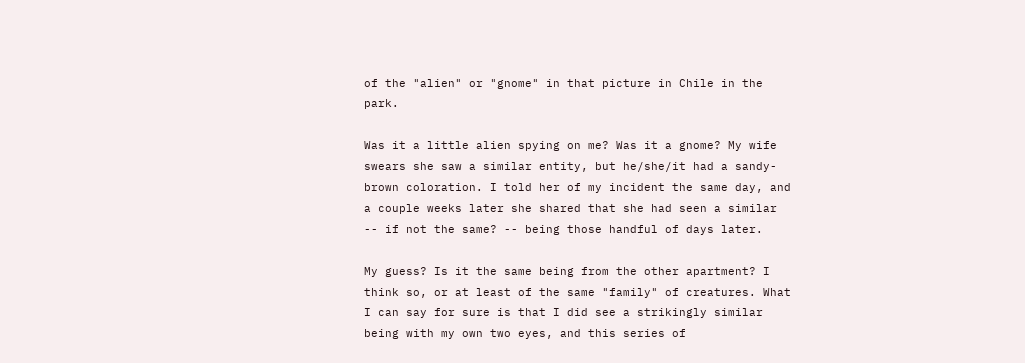of the "alien" or "gnome" in that picture in Chile in the park.

Was it a little alien spying on me? Was it a gnome? My wife swears she saw a similar entity, but he/she/it had a sandy-brown coloration. I told her of my incident the same day, and a couple weeks later she shared that she had seen a similar -- if not the same? -- being those handful of days later.

My guess? Is it the same being from the other apartment? I think so, or at least of the same "family" of creatures. What I can say for sure is that I did see a strikingly similar being with my own two eyes, and this series of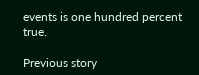events is one hundred percent true.

Previous story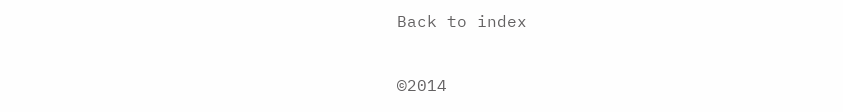Back to index

©2014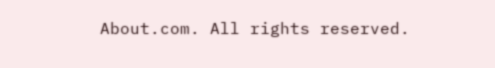About.com. All rights reserved.